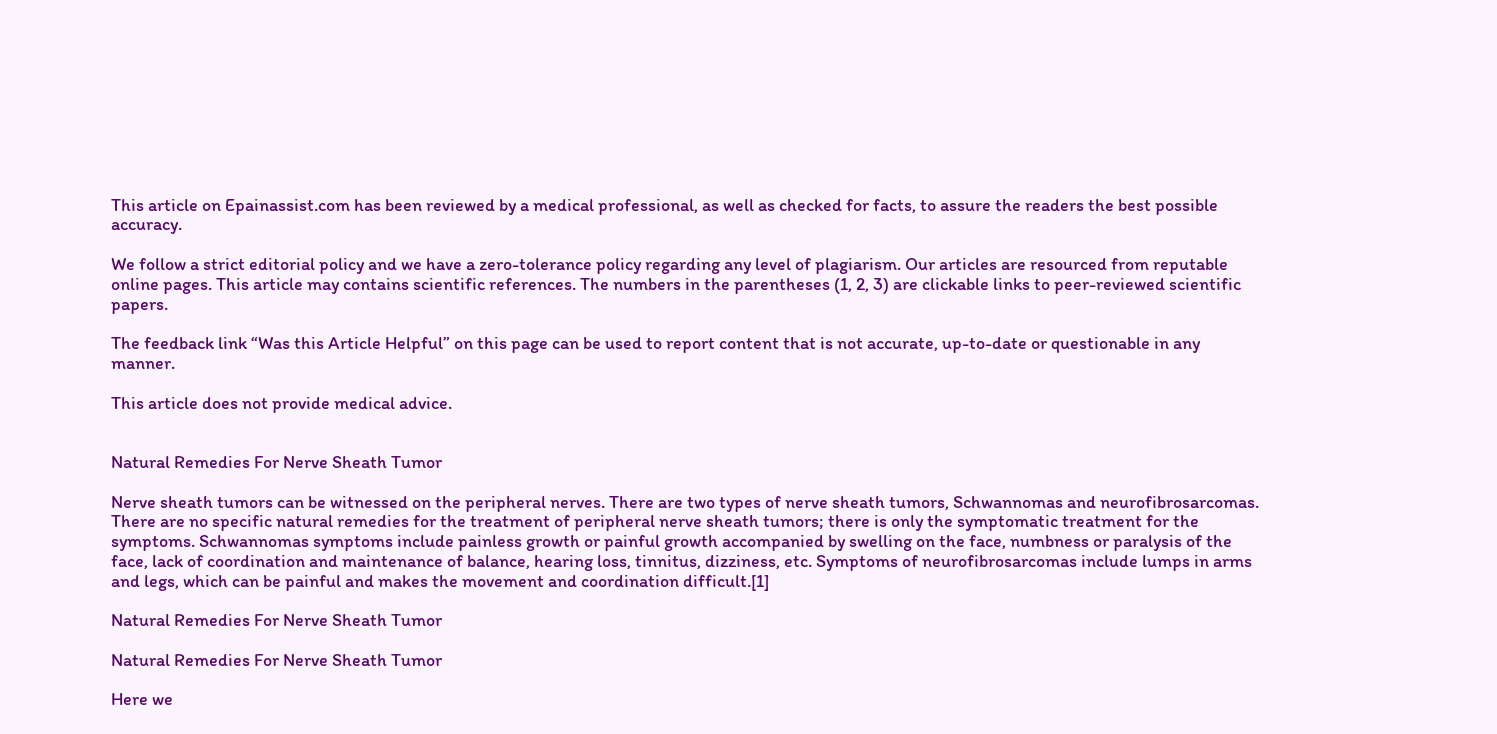This article on Epainassist.com has been reviewed by a medical professional, as well as checked for facts, to assure the readers the best possible accuracy.

We follow a strict editorial policy and we have a zero-tolerance policy regarding any level of plagiarism. Our articles are resourced from reputable online pages. This article may contains scientific references. The numbers in the parentheses (1, 2, 3) are clickable links to peer-reviewed scientific papers.

The feedback link “Was this Article Helpful” on this page can be used to report content that is not accurate, up-to-date or questionable in any manner.

This article does not provide medical advice.


Natural Remedies For Nerve Sheath Tumor

Nerve sheath tumors can be witnessed on the peripheral nerves. There are two types of nerve sheath tumors, Schwannomas and neurofibrosarcomas. There are no specific natural remedies for the treatment of peripheral nerve sheath tumors; there is only the symptomatic treatment for the symptoms. Schwannomas symptoms include painless growth or painful growth accompanied by swelling on the face, numbness or paralysis of the face, lack of coordination and maintenance of balance, hearing loss, tinnitus, dizziness, etc. Symptoms of neurofibrosarcomas include lumps in arms and legs, which can be painful and makes the movement and coordination difficult.[1]

Natural Remedies For Nerve Sheath Tumor

Natural Remedies For Nerve Sheath Tumor

Here we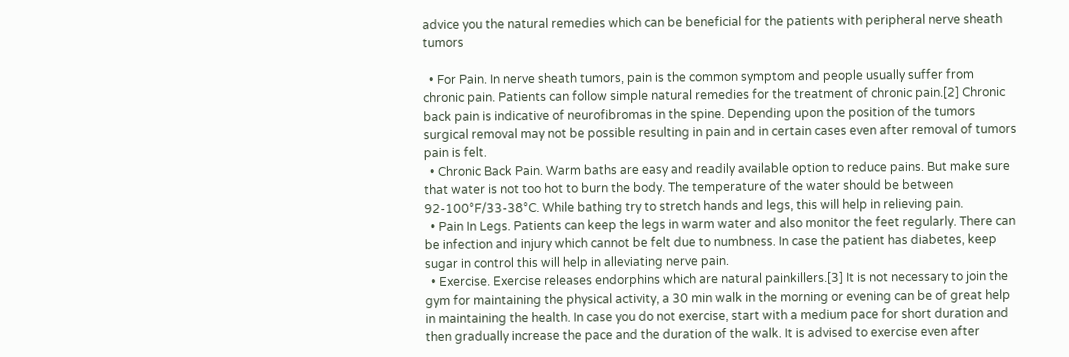advice you the natural remedies which can be beneficial for the patients with peripheral nerve sheath tumors

  • For Pain. In nerve sheath tumors, pain is the common symptom and people usually suffer from chronic pain. Patients can follow simple natural remedies for the treatment of chronic pain.[2] Chronic back pain is indicative of neurofibromas in the spine. Depending upon the position of the tumors surgical removal may not be possible resulting in pain and in certain cases even after removal of tumors pain is felt.
  • Chronic Back Pain. Warm baths are easy and readily available option to reduce pains. But make sure that water is not too hot to burn the body. The temperature of the water should be between 92-100°F/33-38°C. While bathing try to stretch hands and legs, this will help in relieving pain.
  • Pain In Legs. Patients can keep the legs in warm water and also monitor the feet regularly. There can be infection and injury which cannot be felt due to numbness. In case the patient has diabetes, keep sugar in control this will help in alleviating nerve pain.
  • Exercise. Exercise releases endorphins which are natural painkillers.[3] It is not necessary to join the gym for maintaining the physical activity, a 30 min walk in the morning or evening can be of great help in maintaining the health. In case you do not exercise, start with a medium pace for short duration and then gradually increase the pace and the duration of the walk. It is advised to exercise even after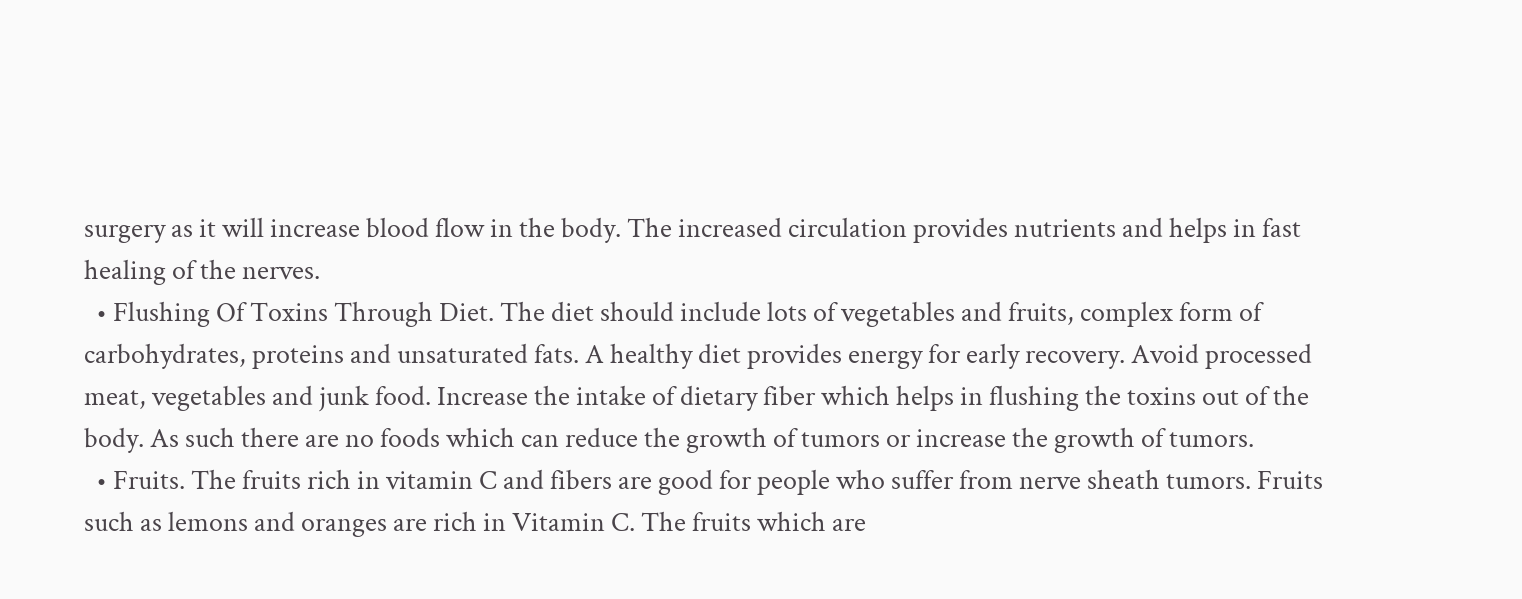surgery as it will increase blood flow in the body. The increased circulation provides nutrients and helps in fast healing of the nerves.
  • Flushing Of Toxins Through Diet. The diet should include lots of vegetables and fruits, complex form of carbohydrates, proteins and unsaturated fats. A healthy diet provides energy for early recovery. Avoid processed meat, vegetables and junk food. Increase the intake of dietary fiber which helps in flushing the toxins out of the body. As such there are no foods which can reduce the growth of tumors or increase the growth of tumors.
  • Fruits. The fruits rich in vitamin C and fibers are good for people who suffer from nerve sheath tumors. Fruits such as lemons and oranges are rich in Vitamin C. The fruits which are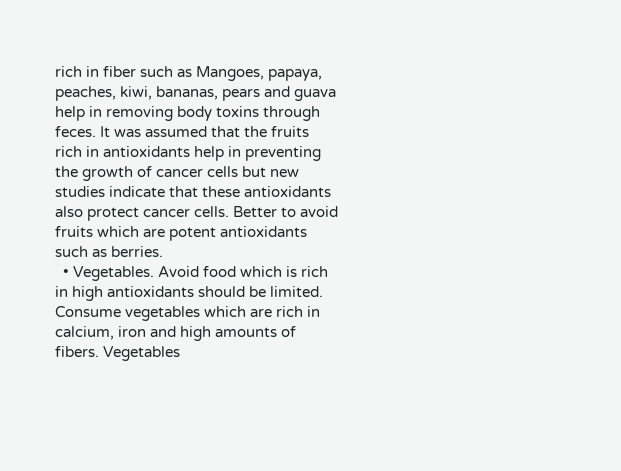rich in fiber such as Mangoes, papaya, peaches, kiwi, bananas, pears and guava help in removing body toxins through feces. It was assumed that the fruits rich in antioxidants help in preventing the growth of cancer cells but new studies indicate that these antioxidants also protect cancer cells. Better to avoid fruits which are potent antioxidants such as berries.
  • Vegetables. Avoid food which is rich in high antioxidants should be limited. Consume vegetables which are rich in calcium, iron and high amounts of fibers. Vegetables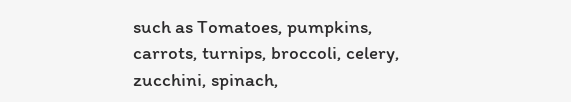such as Tomatoes, pumpkins, carrots, turnips, broccoli, celery, zucchini, spinach,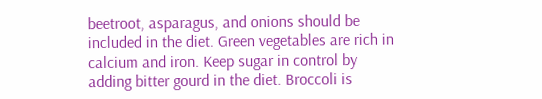beetroot, asparagus, and onions should be included in the diet. Green vegetables are rich in calcium and iron. Keep sugar in control by adding bitter gourd in the diet. Broccoli is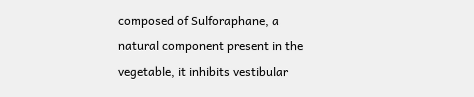composed of Sulforaphane, a natural component present in the vegetable, it inhibits vestibular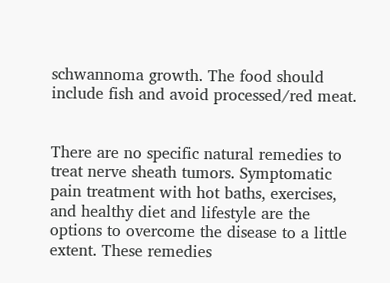schwannoma growth. The food should include fish and avoid processed/red meat.


There are no specific natural remedies to treat nerve sheath tumors. Symptomatic pain treatment with hot baths, exercises, and healthy diet and lifestyle are the options to overcome the disease to a little extent. These remedies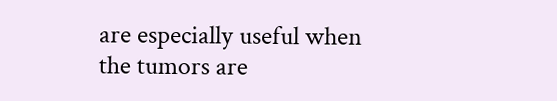are especially useful when the tumors are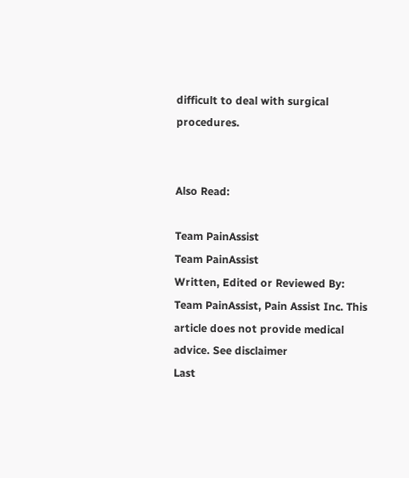difficult to deal with surgical procedures.


Also Read:

Team PainAssist
Team PainAssist
Written, Edited or Reviewed By: Team PainAssist, Pain Assist Inc. This article does not provide medical advice. See disclaimer
Last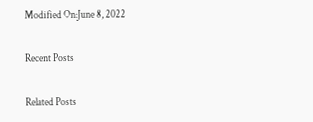Modified On:June 8, 2022

Recent Posts

Related Posts